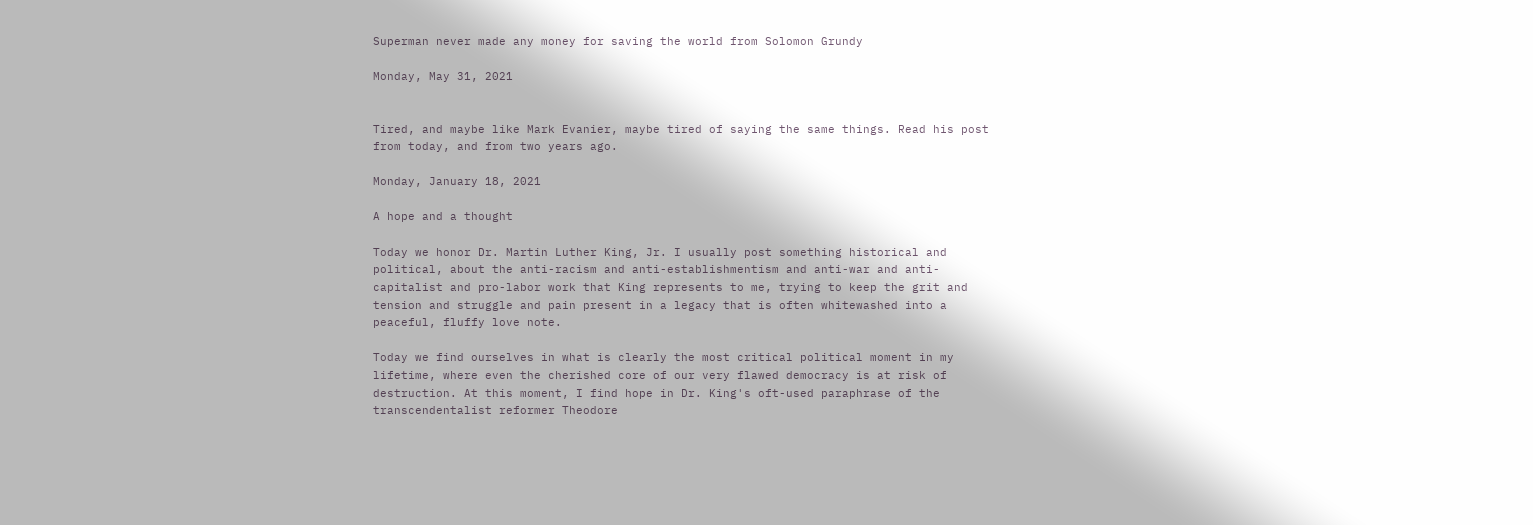Superman never made any money for saving the world from Solomon Grundy

Monday, May 31, 2021


Tired, and maybe like Mark Evanier, maybe tired of saying the same things. Read his post from today, and from two years ago.

Monday, January 18, 2021

A hope and a thought

Today we honor Dr. Martin Luther King, Jr. I usually post something historical and political, about the anti-racism and anti-establishmentism and anti-war and anti-capitalist and pro-labor work that King represents to me, trying to keep the grit and tension and struggle and pain present in a legacy that is often whitewashed into a peaceful, fluffy love note.

Today we find ourselves in what is clearly the most critical political moment in my lifetime, where even the cherished core of our very flawed democracy is at risk of destruction. At this moment, I find hope in Dr. King's oft-used paraphrase of the transcendentalist reformer Theodore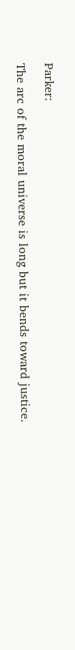Parker:

The arc of the moral universe is long but it bends toward justice.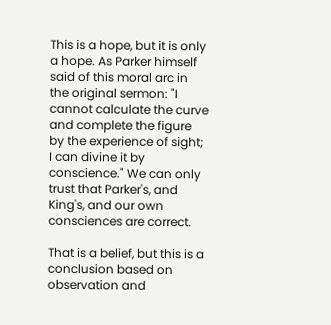This is a hope, but it is only a hope. As Parker himself said of this moral arc in the original sermon: "I cannot calculate the curve and complete the figure by the experience of sight; I can divine it by conscience." We can only trust that Parker's, and King's, and our own consciences are correct.

That is a belief, but this is a conclusion based on observation and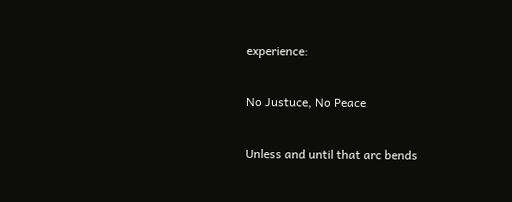experience:

No Justuce, No Peace

Unless and until that arc bends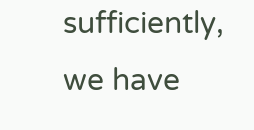sufficiently, we have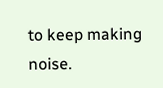to keep making noise.